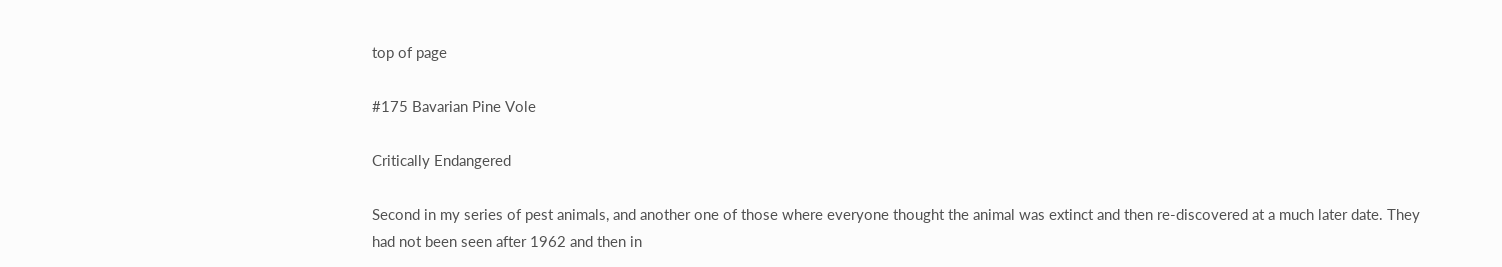top of page

#175 Bavarian Pine Vole

Critically Endangered

Second in my series of pest animals, and another one of those where everyone thought the animal was extinct and then re-discovered at a much later date. They had not been seen after 1962 and then in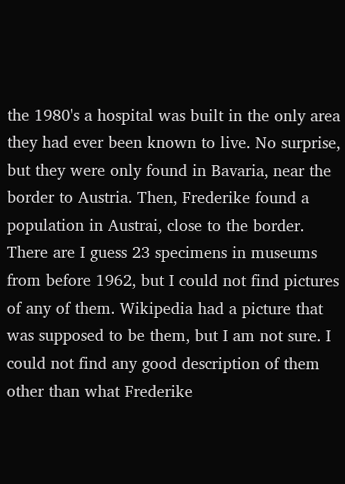the 1980's a hospital was built in the only area they had ever been known to live. No surprise, but they were only found in Bavaria, near the border to Austria. Then, Frederike found a population in Austrai, close to the border. There are I guess 23 specimens in museums from before 1962, but I could not find pictures of any of them. Wikipedia had a picture that was supposed to be them, but I am not sure. I could not find any good description of them other than what Frederike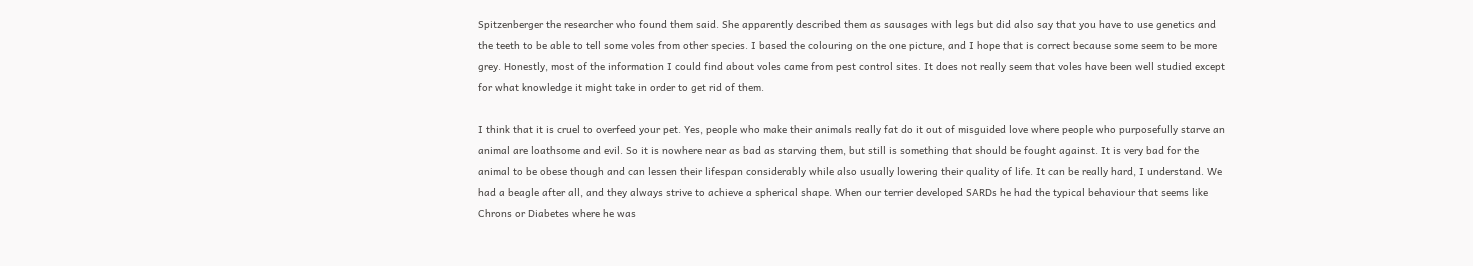Spitzenberger the researcher who found them said. She apparently described them as sausages with legs but did also say that you have to use genetics and the teeth to be able to tell some voles from other species. I based the colouring on the one picture, and I hope that is correct because some seem to be more grey. Honestly, most of the information I could find about voles came from pest control sites. It does not really seem that voles have been well studied except for what knowledge it might take in order to get rid of them.

I think that it is cruel to overfeed your pet. Yes, people who make their animals really fat do it out of misguided love where people who purposefully starve an animal are loathsome and evil. So it is nowhere near as bad as starving them, but still is something that should be fought against. It is very bad for the animal to be obese though and can lessen their lifespan considerably while also usually lowering their quality of life. It can be really hard, I understand. We had a beagle after all, and they always strive to achieve a spherical shape. When our terrier developed SARDs he had the typical behaviour that seems like Chrons or Diabetes where he was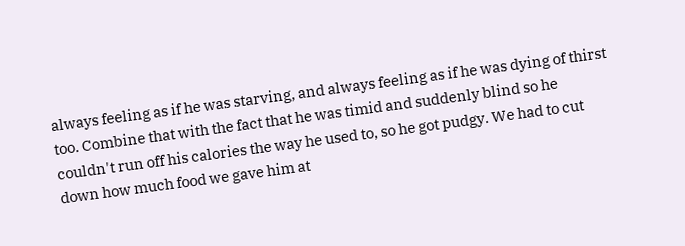always feeling as if he was starving, and always feeling as if he was dying of thirst too. Combine that with the fact that he was timid and suddenly blind so he couldn't run off his calories the way he used to, so he got pudgy. We had to cut down how much food we gave him at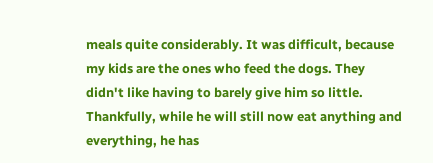meals quite considerably. It was difficult, because my kids are the ones who feed the dogs. They didn't like having to barely give him so little. Thankfully, while he will still now eat anything and everything, he has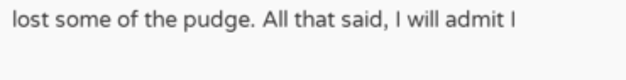lost some of the pudge. All that said, I will admit I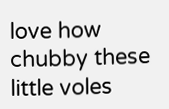love how chubby these little voles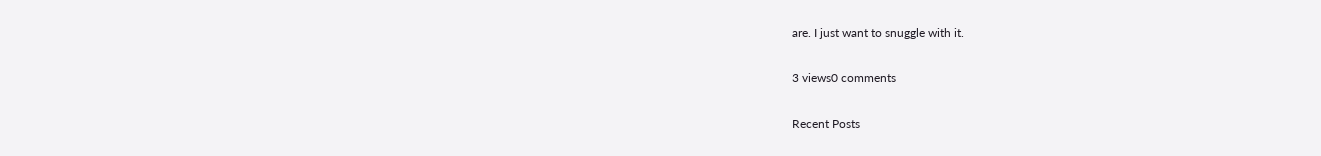are. I just want to snuggle with it.

3 views0 comments

Recent Posts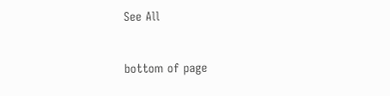See All


bottom of page